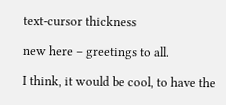text-cursor thickness

new here – greetings to all.

I think, it would be cool, to have the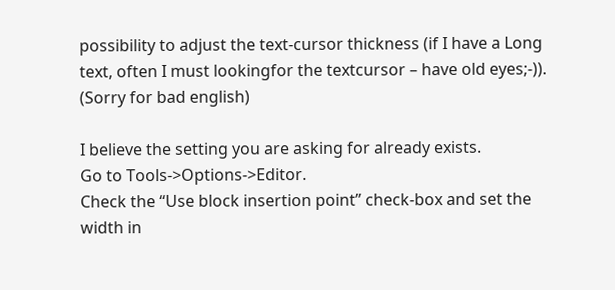possibility to adjust the text-cursor thickness (if I have a Long text, often I must lookingfor the textcursor – have old eyes;-)).
(Sorry for bad english)

I believe the setting you are asking for already exists.
Go to Tools->Options->Editor.
Check the “Use block insertion point” check-box and set the width in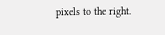pixels to the right.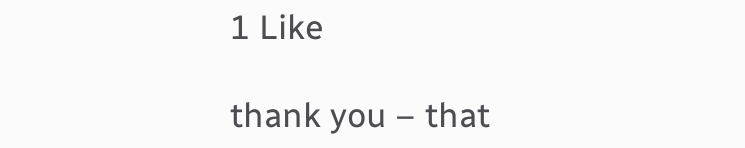1 Like

thank you – that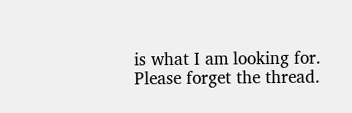is what I am looking for.
Please forget the thread.